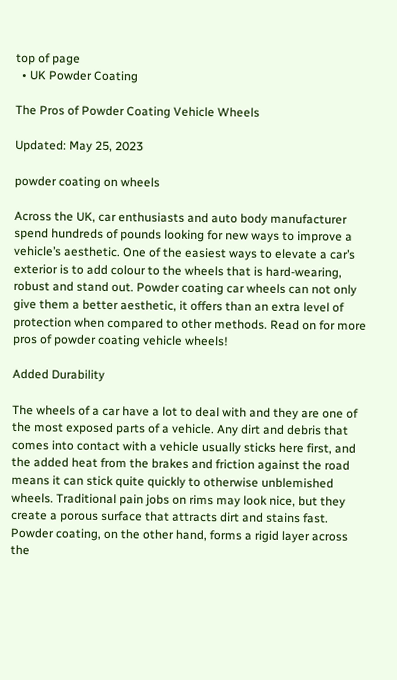top of page
  • UK Powder Coating

The Pros of Powder Coating Vehicle Wheels

Updated: May 25, 2023

powder coating on wheels

Across the UK, car enthusiasts and auto body manufacturer spend hundreds of pounds looking for new ways to improve a vehicle’s aesthetic. One of the easiest ways to elevate a car’s exterior is to add colour to the wheels that is hard-wearing, robust and stand out. Powder coating car wheels can not only give them a better aesthetic, it offers than an extra level of protection when compared to other methods. Read on for more pros of powder coating vehicle wheels!

Added Durability

The wheels of a car have a lot to deal with and they are one of the most exposed parts of a vehicle. Any dirt and debris that comes into contact with a vehicle usually sticks here first, and the added heat from the brakes and friction against the road means it can stick quite quickly to otherwise unblemished wheels. Traditional pain jobs on rims may look nice, but they create a porous surface that attracts dirt and stains fast. Powder coating, on the other hand, forms a rigid layer across the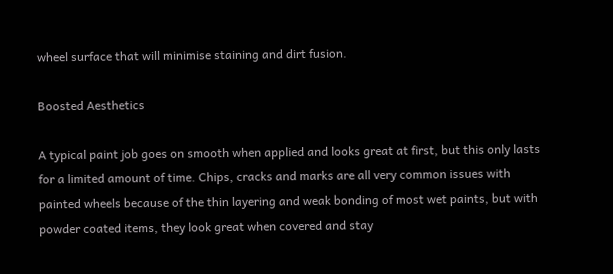wheel surface that will minimise staining and dirt fusion.

Boosted Aesthetics

A typical paint job goes on smooth when applied and looks great at first, but this only lasts for a limited amount of time. Chips, cracks and marks are all very common issues with painted wheels because of the thin layering and weak bonding of most wet paints, but with powder coated items, they look great when covered and stay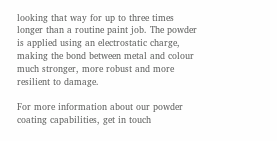looking that way for up to three times longer than a routine paint job. The powder is applied using an electrostatic charge, making the bond between metal and colour much stronger, more robust and more resilient to damage.

For more information about our powder coating capabilities, get in touch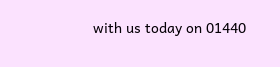with us today on 01440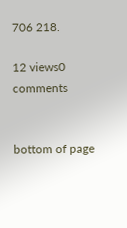706 218.

12 views0 comments


bottom of page